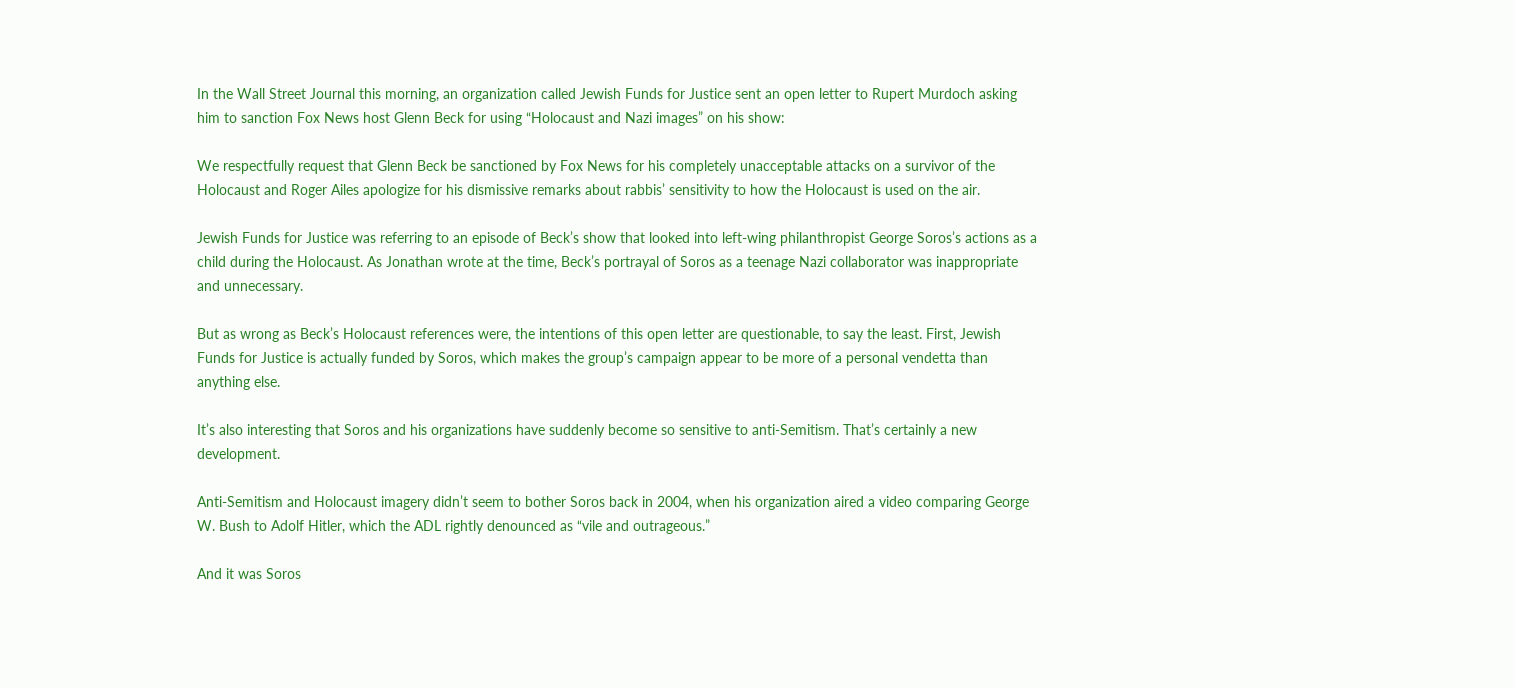In the Wall Street Journal this morning, an organization called Jewish Funds for Justice sent an open letter to Rupert Murdoch asking him to sanction Fox News host Glenn Beck for using “Holocaust and Nazi images” on his show:

We respectfully request that Glenn Beck be sanctioned by Fox News for his completely unacceptable attacks on a survivor of the Holocaust and Roger Ailes apologize for his dismissive remarks about rabbis’ sensitivity to how the Holocaust is used on the air.

Jewish Funds for Justice was referring to an episode of Beck’s show that looked into left-wing philanthropist George Soros’s actions as a child during the Holocaust. As Jonathan wrote at the time, Beck’s portrayal of Soros as a teenage Nazi collaborator was inappropriate and unnecessary.

But as wrong as Beck’s Holocaust references were, the intentions of this open letter are questionable, to say the least. First, Jewish Funds for Justice is actually funded by Soros, which makes the group’s campaign appear to be more of a personal vendetta than anything else.

It’s also interesting that Soros and his organizations have suddenly become so sensitive to anti-Semitism. That’s certainly a new development.

Anti-Semitism and Holocaust imagery didn’t seem to bother Soros back in 2004, when his organization aired a video comparing George W. Bush to Adolf Hitler, which the ADL rightly denounced as “vile and outrageous.”

And it was Soros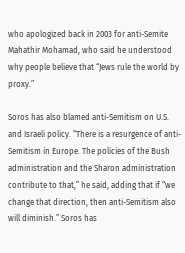who apologized back in 2003 for anti-Semite Mahathir Mohamad, who said he understood why people believe that “Jews rule the world by proxy.”

Soros has also blamed anti-Semitism on U.S. and Israeli policy. “There is a resurgence of anti-Semitism in Europe. The policies of the Bush administration and the Sharon administration contribute to that,” he said, adding that if “we change that direction, then anti-Semitism also will diminish.” Soros has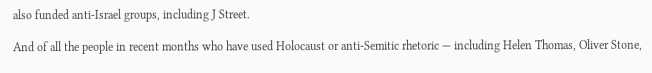also funded anti-Israel groups, including J Street.

And of all the people in recent months who have used Holocaust or anti-Semitic rhetoric — including Helen Thomas, Oliver Stone,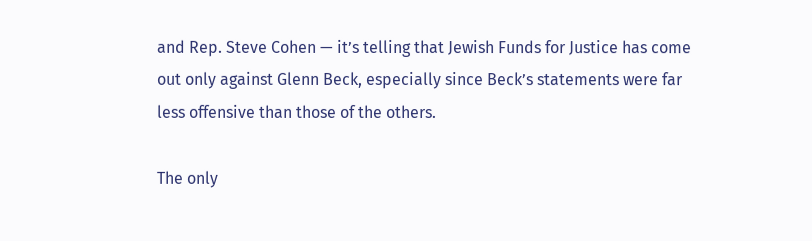and Rep. Steve Cohen — it’s telling that Jewish Funds for Justice has come out only against Glenn Beck, especially since Beck’s statements were far less offensive than those of the others.

The only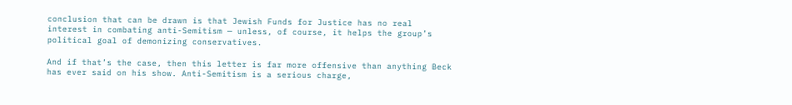conclusion that can be drawn is that Jewish Funds for Justice has no real interest in combating anti-Semitism — unless, of course, it helps the group’s political goal of demonizing conservatives.

And if that’s the case, then this letter is far more offensive than anything Beck has ever said on his show. Anti-Semitism is a serious charge,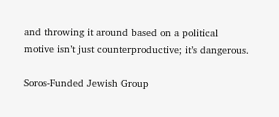and throwing it around based on a political motive isn’t just counterproductive; it’s dangerous.

Soros-Funded Jewish Group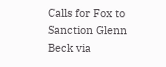Calls for Fox to Sanction Glenn Beck via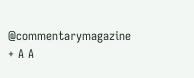@commentarymagazine
+ A A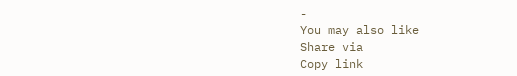-
You may also like
Share via
Copy link